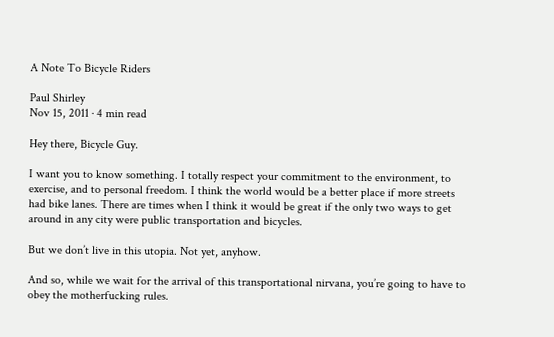A Note To Bicycle Riders

Paul Shirley
Nov 15, 2011 · 4 min read

Hey there, Bicycle Guy.

I want you to know something. I totally respect your commitment to the environment, to exercise, and to personal freedom. I think the world would be a better place if more streets had bike lanes. There are times when I think it would be great if the only two ways to get around in any city were public transportation and bicycles.

But we don’t live in this utopia. Not yet, anyhow.

And so, while we wait for the arrival of this transportational nirvana, you’re going to have to obey the motherfucking rules.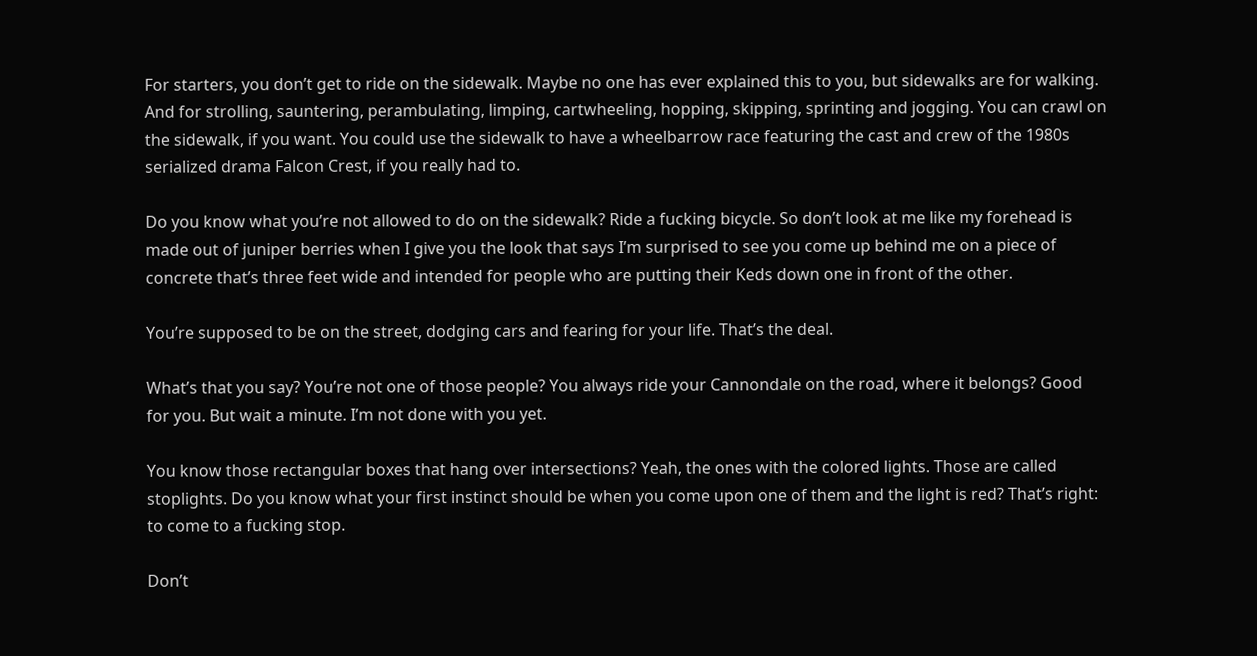For starters, you don’t get to ride on the sidewalk. Maybe no one has ever explained this to you, but sidewalks are for walking. And for strolling, sauntering, perambulating, limping, cartwheeling, hopping, skipping, sprinting and jogging. You can crawl on the sidewalk, if you want. You could use the sidewalk to have a wheelbarrow race featuring the cast and crew of the 1980s serialized drama Falcon Crest, if you really had to.

Do you know what you’re not allowed to do on the sidewalk? Ride a fucking bicycle. So don’t look at me like my forehead is made out of juniper berries when I give you the look that says I’m surprised to see you come up behind me on a piece of concrete that’s three feet wide and intended for people who are putting their Keds down one in front of the other.

You’re supposed to be on the street, dodging cars and fearing for your life. That’s the deal.

What’s that you say? You’re not one of those people? You always ride your Cannondale on the road, where it belongs? Good for you. But wait a minute. I’m not done with you yet.

You know those rectangular boxes that hang over intersections? Yeah, the ones with the colored lights. Those are called stoplights. Do you know what your first instinct should be when you come upon one of them and the light is red? That’s right: to come to a fucking stop.

Don’t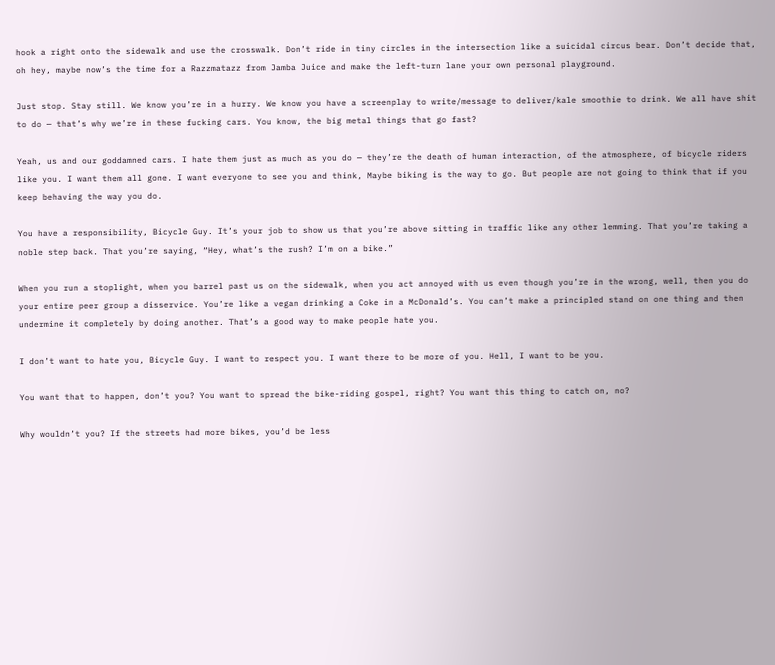hook a right onto the sidewalk and use the crosswalk. Don’t ride in tiny circles in the intersection like a suicidal circus bear. Don’t decide that, oh hey, maybe now’s the time for a Razzmatazz from Jamba Juice and make the left-turn lane your own personal playground.

Just stop. Stay still. We know you’re in a hurry. We know you have a screenplay to write/message to deliver/kale smoothie to drink. We all have shit to do — that’s why we’re in these fucking cars. You know, the big metal things that go fast?

Yeah, us and our goddamned cars. I hate them just as much as you do — they’re the death of human interaction, of the atmosphere, of bicycle riders like you. I want them all gone. I want everyone to see you and think, Maybe biking is the way to go. But people are not going to think that if you keep behaving the way you do.

You have a responsibility, Bicycle Guy. It’s your job to show us that you’re above sitting in traffic like any other lemming. That you’re taking a noble step back. That you’re saying, “Hey, what’s the rush? I’m on a bike.”

When you run a stoplight, when you barrel past us on the sidewalk, when you act annoyed with us even though you’re in the wrong, well, then you do your entire peer group a disservice. You’re like a vegan drinking a Coke in a McDonald’s. You can’t make a principled stand on one thing and then undermine it completely by doing another. That’s a good way to make people hate you.

I don’t want to hate you, Bicycle Guy. I want to respect you. I want there to be more of you. Hell, I want to be you.

You want that to happen, don’t you? You want to spread the bike-riding gospel, right? You want this thing to catch on, no?

Why wouldn’t you? If the streets had more bikes, you’d be less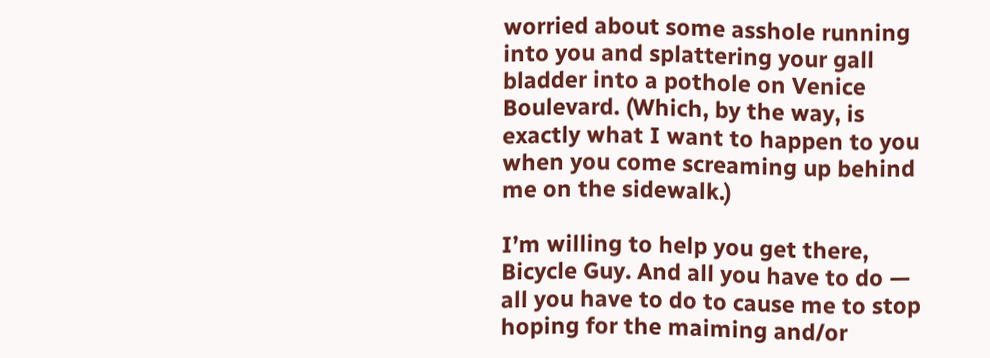worried about some asshole running into you and splattering your gall bladder into a pothole on Venice Boulevard. (Which, by the way, is exactly what I want to happen to you when you come screaming up behind me on the sidewalk.)

I’m willing to help you get there, Bicycle Guy. And all you have to do — all you have to do to cause me to stop hoping for the maiming and/or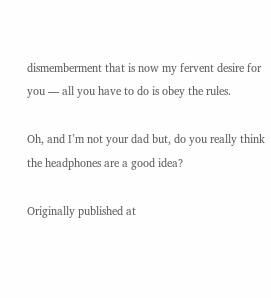dismemberment that is now my fervent desire for you — all you have to do is obey the rules.

Oh, and I’m not your dad but, do you really think the headphones are a good idea?

Originally published at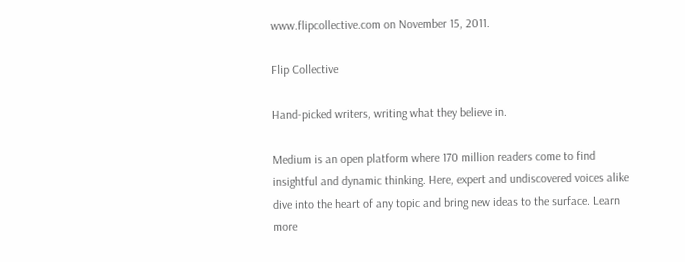www.flipcollective.com on November 15, 2011.

Flip Collective

Hand-picked writers, writing what they believe in.

Medium is an open platform where 170 million readers come to find insightful and dynamic thinking. Here, expert and undiscovered voices alike dive into the heart of any topic and bring new ideas to the surface. Learn more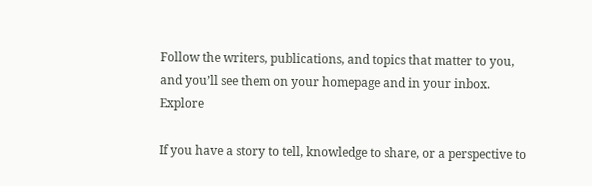Follow the writers, publications, and topics that matter to you, and you’ll see them on your homepage and in your inbox. Explore

If you have a story to tell, knowledge to share, or a perspective to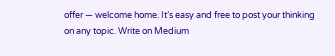offer — welcome home. It’s easy and free to post your thinking on any topic. Write on Medium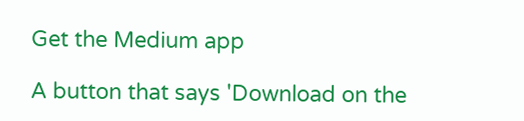Get the Medium app

A button that says 'Download on the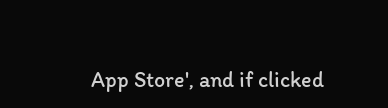App Store', and if clicked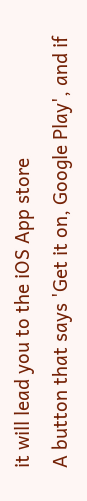it will lead you to the iOS App store
A button that says 'Get it on, Google Play', and if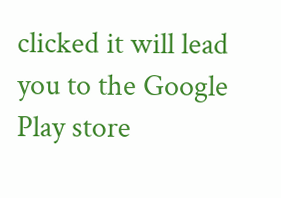clicked it will lead you to the Google Play store